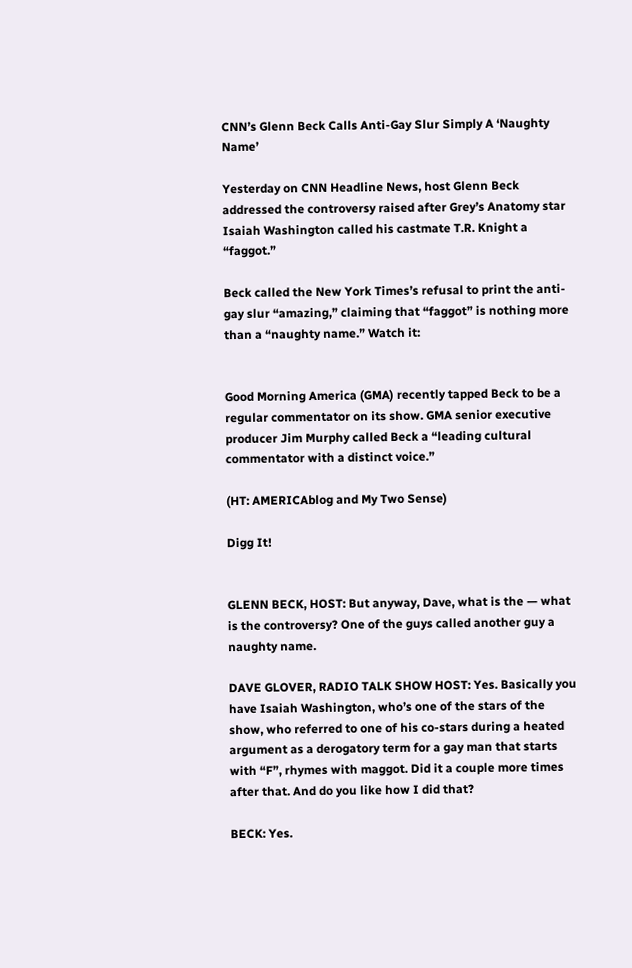CNN’s Glenn Beck Calls Anti-Gay Slur Simply A ‘Naughty Name’

Yesterday on CNN Headline News, host Glenn Beck addressed the controversy raised after Grey’s Anatomy star Isaiah Washington called his castmate T.R. Knight a “faggot.”

Beck called the New York Times’s refusal to print the anti-gay slur “amazing,” claiming that “faggot” is nothing more than a “naughty name.” Watch it:


Good Morning America (GMA) recently tapped Beck to be a regular commentator on its show. GMA senior executive producer Jim Murphy called Beck a “leading cultural commentator with a distinct voice.”

(HT: AMERICAblog and My Two Sense)

Digg It!


GLENN BECK, HOST: But anyway, Dave, what is the — what is the controversy? One of the guys called another guy a naughty name.

DAVE GLOVER, RADIO TALK SHOW HOST: Yes. Basically you have Isaiah Washington, who’s one of the stars of the show, who referred to one of his co-stars during a heated argument as a derogatory term for a gay man that starts with “F”, rhymes with maggot. Did it a couple more times after that. And do you like how I did that?

BECK: Yes.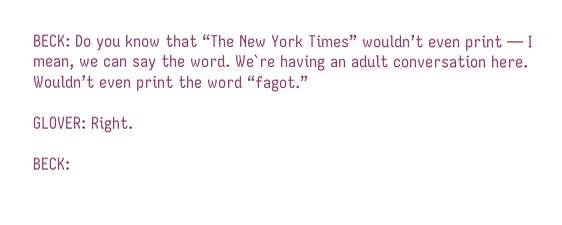BECK: Do you know that “The New York Times” wouldn’t even print — I mean, we can say the word. We`re having an adult conversation here. Wouldn’t even print the word “fagot.”

GLOVER: Right.

BECK: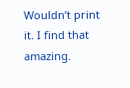Wouldn’t print it. I find that amazing.